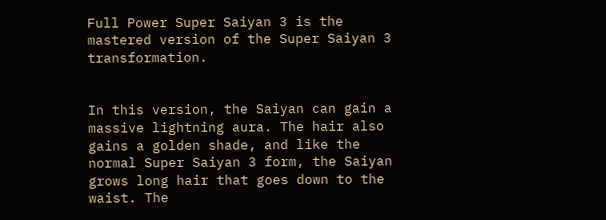Full Power Super Saiyan 3 is the mastered version of the Super Saiyan 3 transformation.


In this version, the Saiyan can gain a massive lightning aura. The hair also gains a golden shade, and like the normal Super Saiyan 3 form, the Saiyan grows long hair that goes down to the waist. The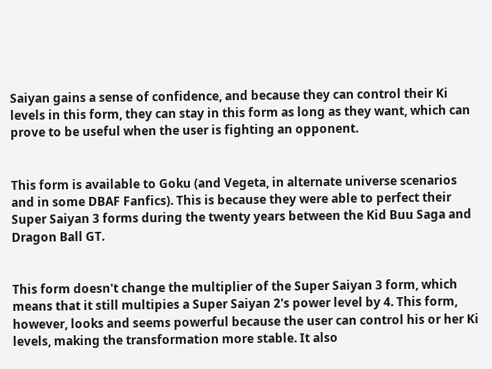Saiyan gains a sense of confidence, and because they can control their Ki levels in this form, they can stay in this form as long as they want, which can prove to be useful when the user is fighting an opponent.


This form is available to Goku (and Vegeta, in alternate universe scenarios and in some DBAF Fanfics). This is because they were able to perfect their Super Saiyan 3 forms during the twenty years between the Kid Buu Saga and Dragon Ball GT.


This form doesn't change the multiplier of the Super Saiyan 3 form, which means that it still multipies a Super Saiyan 2's power level by 4. This form, however, looks and seems powerful because the user can control his or her Ki levels, making the transformation more stable. It also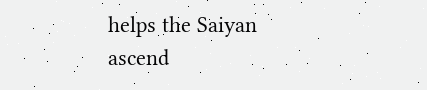helps the Saiyan ascend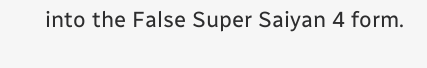into the False Super Saiyan 4 form.